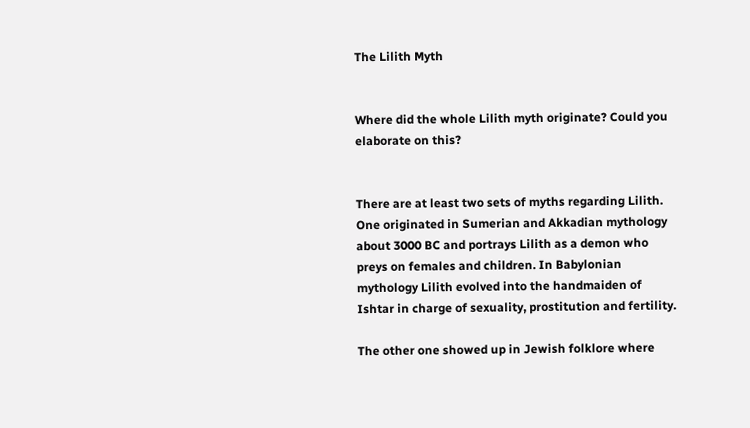The Lilith Myth


Where did the whole Lilith myth originate? Could you elaborate on this?


There are at least two sets of myths regarding Lilith. One originated in Sumerian and Akkadian mythology about 3000 BC and portrays Lilith as a demon who preys on females and children. In Babylonian mythology Lilith evolved into the handmaiden of Ishtar in charge of sexuality, prostitution and fertility.

The other one showed up in Jewish folklore where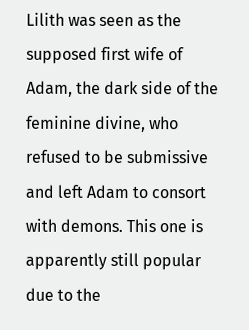Lilith was seen as the supposed first wife of Adam, the dark side of the feminine divine, who refused to be submissive and left Adam to consort with demons. This one is apparently still popular due to the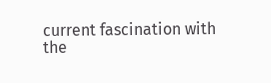current fascination with the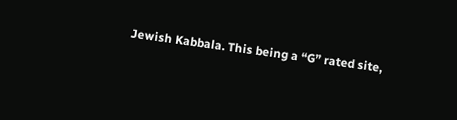Jewish Kabbala. This being a “G” rated site,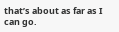that’s about as far as I can go.